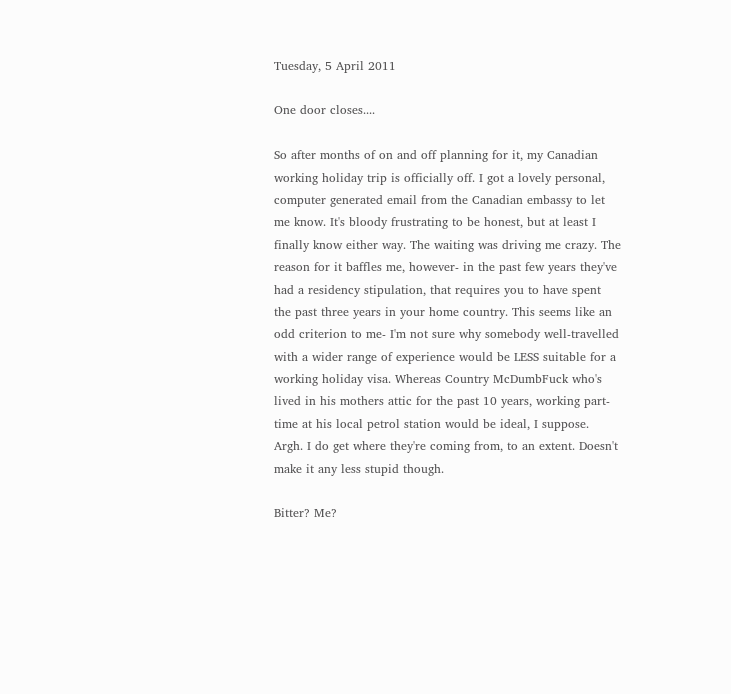Tuesday, 5 April 2011

One door closes....

So after months of on and off planning for it, my Canadian working holiday trip is officially off. I got a lovely personal, computer generated email from the Canadian embassy to let me know. It's bloody frustrating to be honest, but at least I finally know either way. The waiting was driving me crazy. The reason for it baffles me, however- in the past few years they've had a residency stipulation, that requires you to have spent the past three years in your home country. This seems like an odd criterion to me- I'm not sure why somebody well-travelled with a wider range of experience would be LESS suitable for a working holiday visa. Whereas Country McDumbFuck who's lived in his mothers attic for the past 10 years, working part-time at his local petrol station would be ideal, I suppose. Argh. I do get where they're coming from, to an extent. Doesn't make it any less stupid though.

Bitter? Me?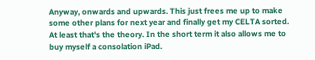Anyway, onwards and upwards. This just frees me up to make some other plans for next year and finally get my CELTA sorted. At least that's the theory. In the short term it also allows me to buy myself a consolation iPad.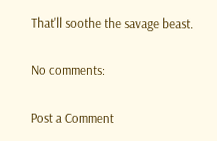That'll soothe the savage beast.

No comments:

Post a Comment